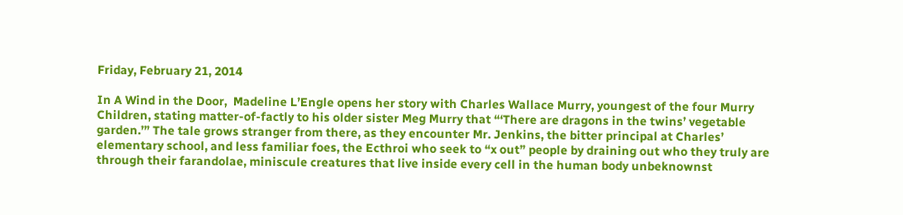Friday, February 21, 2014

In A Wind in the Door,  Madeline L’Engle opens her story with Charles Wallace Murry, youngest of the four Murry Children, stating matter-of-factly to his older sister Meg Murry that “‘There are dragons in the twins’ vegetable garden.’” The tale grows stranger from there, as they encounter Mr. Jenkins, the bitter principal at Charles’ elementary school, and less familiar foes, the Ecthroi who seek to “x out” people by draining out who they truly are through their farandolae, miniscule creatures that live inside every cell in the human body unbeknownst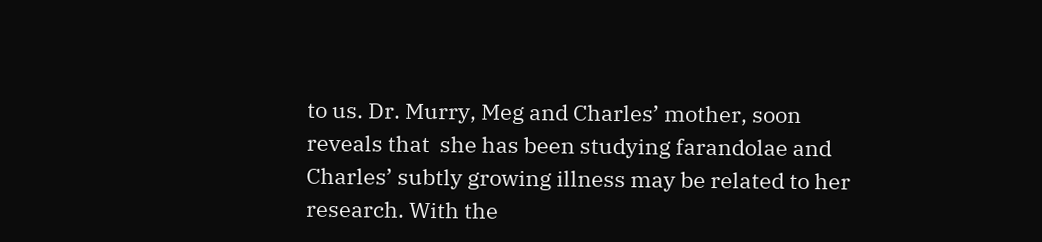to us. Dr. Murry, Meg and Charles’ mother, soon reveals that  she has been studying farandolae and Charles’ subtly growing illness may be related to her research. With the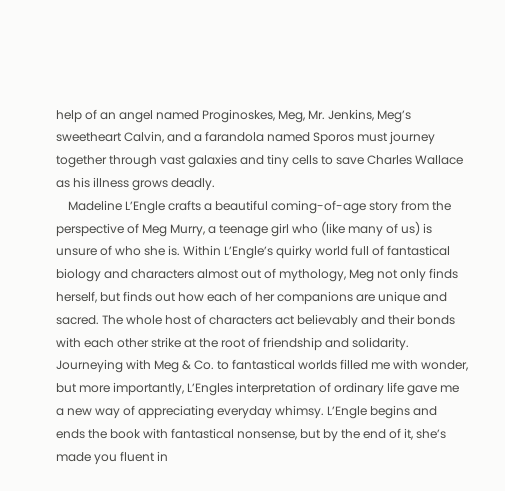help of an angel named Proginoskes, Meg, Mr. Jenkins, Meg’s sweetheart Calvin, and a farandola named Sporos must journey together through vast galaxies and tiny cells to save Charles Wallace as his illness grows deadly.
    Madeline L’Engle crafts a beautiful coming-of-age story from the perspective of Meg Murry, a teenage girl who (like many of us) is unsure of who she is. Within L’Engle’s quirky world full of fantastical biology and characters almost out of mythology, Meg not only finds herself, but finds out how each of her companions are unique and sacred. The whole host of characters act believably and their bonds with each other strike at the root of friendship and solidarity. Journeying with Meg & Co. to fantastical worlds filled me with wonder, but more importantly, L’Engles interpretation of ordinary life gave me a new way of appreciating everyday whimsy. L’Engle begins and ends the book with fantastical nonsense, but by the end of it, she’s made you fluent in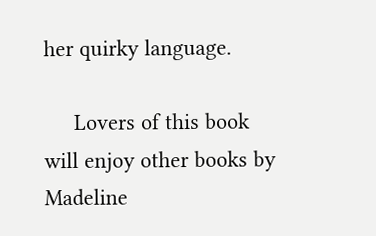her quirky language.

     Lovers of this book will enjoy other books by Madeline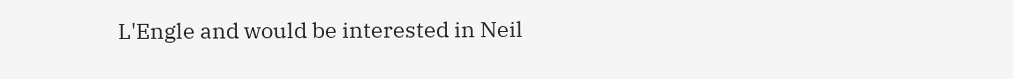L'Engle and would be interested in Neil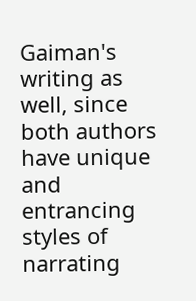Gaiman's writing as well, since both authors have unique and entrancing styles of narrating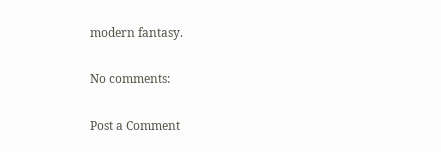modern fantasy.

No comments:

Post a Comment